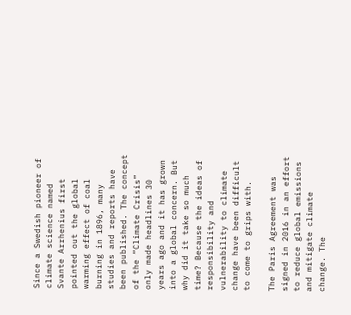Since a Swedish pioneer of climate science named Svante Arrhenius first pointed out the global warming effect of coal burning in 1896, many studies and reports have been published. The concept of the “Climate Crisis” only made headlines 30 years ago and it has grown into a global concern. But why did it take so much time? Because the ideas of responsibility and vulnerability to climate change have been difficult to come to grips with.

The Paris Agreement was signed in 2016 in an effort to reduce global emissions and mitigate climate change. The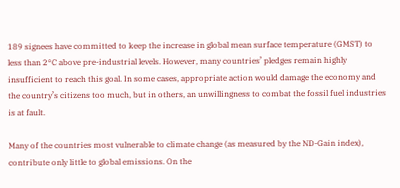189 signees have committed to keep the increase in global mean surface temperature (GMST) to less than 2°C above pre-industrial levels. However, many countries’ pledges remain highly insufficient to reach this goal. In some cases, appropriate action would damage the economy and the country’s citizens too much, but in others, an unwillingness to combat the fossil fuel industries is at fault.

Many of the countries most vulnerable to climate change (as measured by the ND-Gain index), contribute only little to global emissions. On the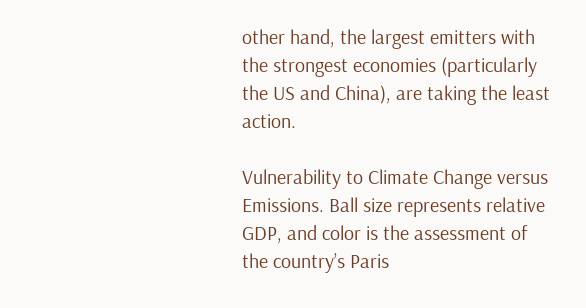other hand, the largest emitters with the strongest economies (particularly the US and China), are taking the least action.

Vulnerability to Climate Change versus Emissions. Ball size represents relative GDP, and color is the assessment of the country’s Paris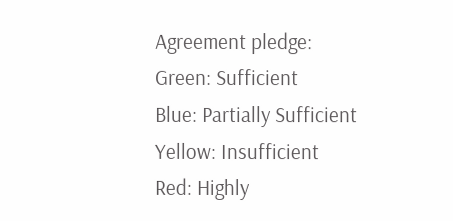Agreement pledge:
Green: Sufficient
Blue: Partially Sufficient
Yellow: Insufficient
Red: Highly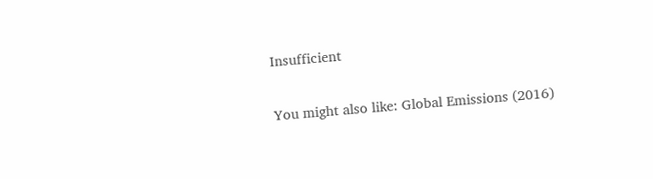Insufficient

You might also like: Global Emissions (2016)